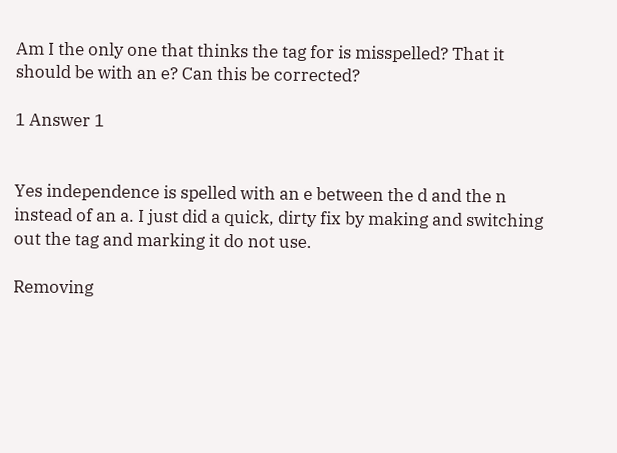Am I the only one that thinks the tag for is misspelled? That it should be with an e? Can this be corrected?

1 Answer 1


Yes independence is spelled with an e between the d and the n instead of an a. I just did a quick, dirty fix by making and switching out the tag and marking it do not use.

Removing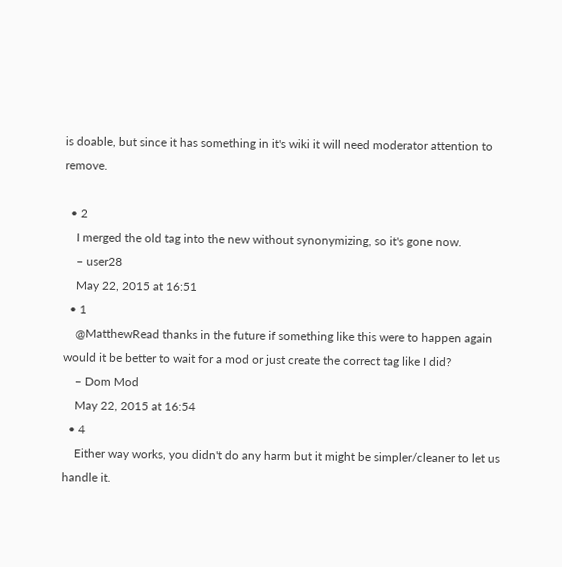is doable, but since it has something in it's wiki it will need moderator attention to remove.

  • 2
    I merged the old tag into the new without synonymizing, so it's gone now.
    – user28
    May 22, 2015 at 16:51
  • 1
    @MatthewRead thanks in the future if something like this were to happen again would it be better to wait for a mod or just create the correct tag like I did?
    – Dom Mod
    May 22, 2015 at 16:54
  • 4
    Either way works, you didn't do any harm but it might be simpler/cleaner to let us handle it.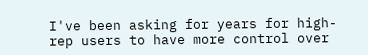I've been asking for years for high-rep users to have more control over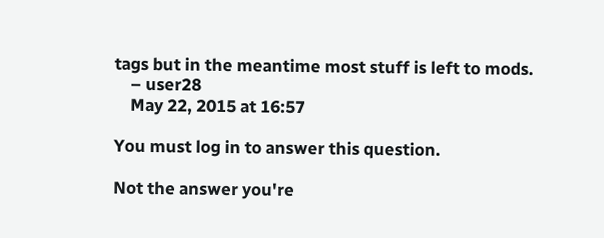tags but in the meantime most stuff is left to mods.
    – user28
    May 22, 2015 at 16:57

You must log in to answer this question.

Not the answer you're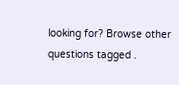looking for? Browse other questions tagged .